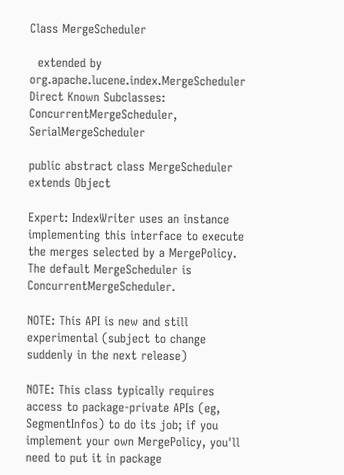Class MergeScheduler

  extended by org.apache.lucene.index.MergeScheduler
Direct Known Subclasses:
ConcurrentMergeScheduler, SerialMergeScheduler

public abstract class MergeScheduler
extends Object

Expert: IndexWriter uses an instance implementing this interface to execute the merges selected by a MergePolicy. The default MergeScheduler is ConcurrentMergeScheduler.

NOTE: This API is new and still experimental (subject to change suddenly in the next release)

NOTE: This class typically requires access to package-private APIs (eg, SegmentInfos) to do its job; if you implement your own MergePolicy, you'll need to put it in package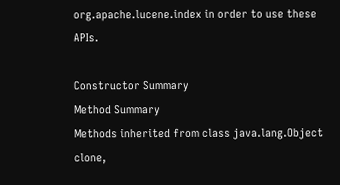org.apache.lucene.index in order to use these APIs.

Constructor Summary
Method Summary
Methods inherited from class java.lang.Object
clone,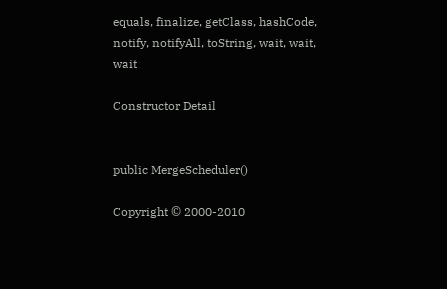equals, finalize, getClass, hashCode, notify, notifyAll, toString, wait, wait, wait

Constructor Detail


public MergeScheduler()

Copyright © 2000-2010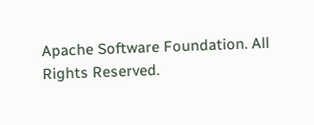Apache Software Foundation. All Rights Reserved.